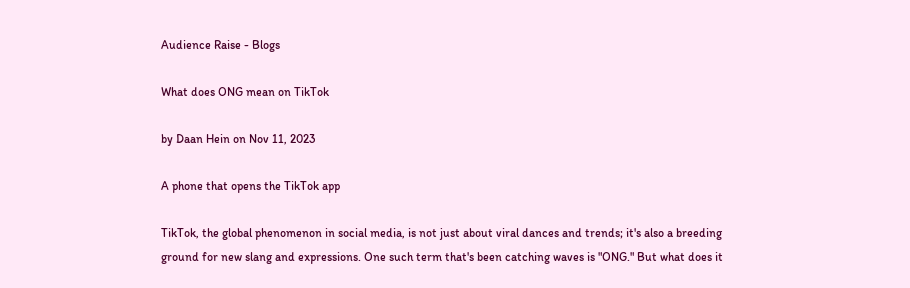Audience Raise - Blogs

What does ONG mean on TikTok

by Daan Hein on Nov 11, 2023

A phone that opens the TikTok app

TikTok, the global phenomenon in social media, is not just about viral dances and trends; it's also a breeding ground for new slang and expressions. One such term that's been catching waves is "ONG." But what does it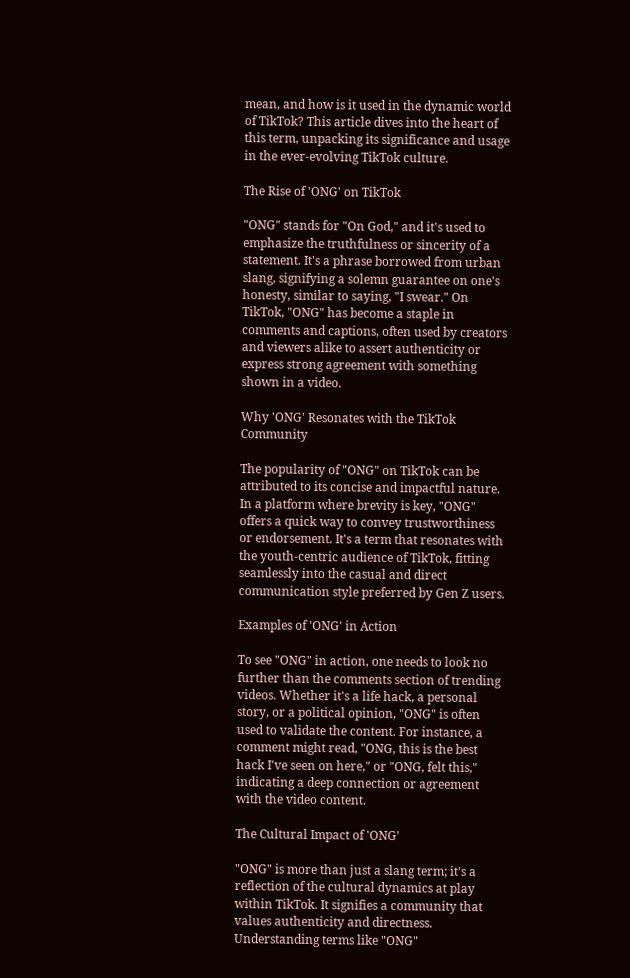mean, and how is it used in the dynamic world of TikTok? This article dives into the heart of this term, unpacking its significance and usage in the ever-evolving TikTok culture.

The Rise of 'ONG' on TikTok

"ONG" stands for "On God," and it's used to emphasize the truthfulness or sincerity of a statement. It's a phrase borrowed from urban slang, signifying a solemn guarantee on one's honesty, similar to saying, "I swear." On TikTok, "ONG" has become a staple in comments and captions, often used by creators and viewers alike to assert authenticity or express strong agreement with something shown in a video.

Why 'ONG' Resonates with the TikTok Community

The popularity of "ONG" on TikTok can be attributed to its concise and impactful nature. In a platform where brevity is key, "ONG" offers a quick way to convey trustworthiness or endorsement. It's a term that resonates with the youth-centric audience of TikTok, fitting seamlessly into the casual and direct communication style preferred by Gen Z users.

Examples of 'ONG' in Action

To see "ONG" in action, one needs to look no further than the comments section of trending videos. Whether it's a life hack, a personal story, or a political opinion, "ONG" is often used to validate the content. For instance, a comment might read, "ONG, this is the best hack I've seen on here," or "ONG, felt this," indicating a deep connection or agreement with the video content.

The Cultural Impact of 'ONG'

"ONG" is more than just a slang term; it's a reflection of the cultural dynamics at play within TikTok. It signifies a community that values authenticity and directness. Understanding terms like "ONG"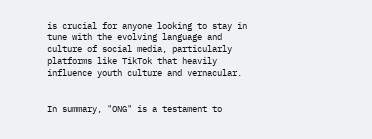is crucial for anyone looking to stay in tune with the evolving language and culture of social media, particularly platforms like TikTok that heavily influence youth culture and vernacular.


In summary, "ONG" is a testament to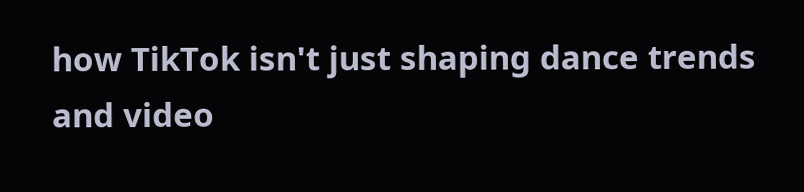how TikTok isn't just shaping dance trends and video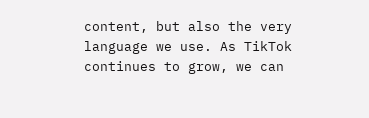content, but also the very language we use. As TikTok continues to grow, we can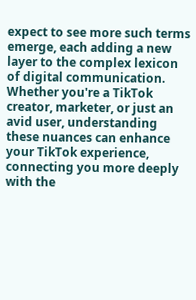expect to see more such terms emerge, each adding a new layer to the complex lexicon of digital communication. Whether you're a TikTok creator, marketer, or just an avid user, understanding these nuances can enhance your TikTok experience, connecting you more deeply with the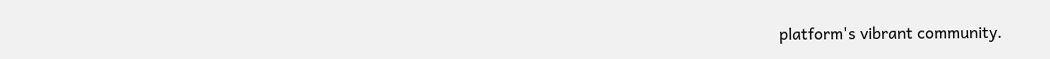platform's vibrant community.